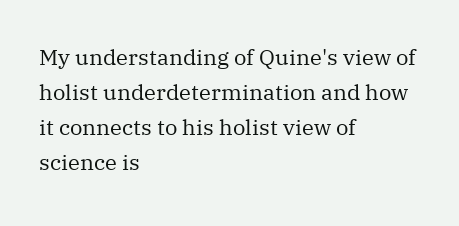My understanding of Quine's view of holist underdetermination and how it connects to his holist view of science is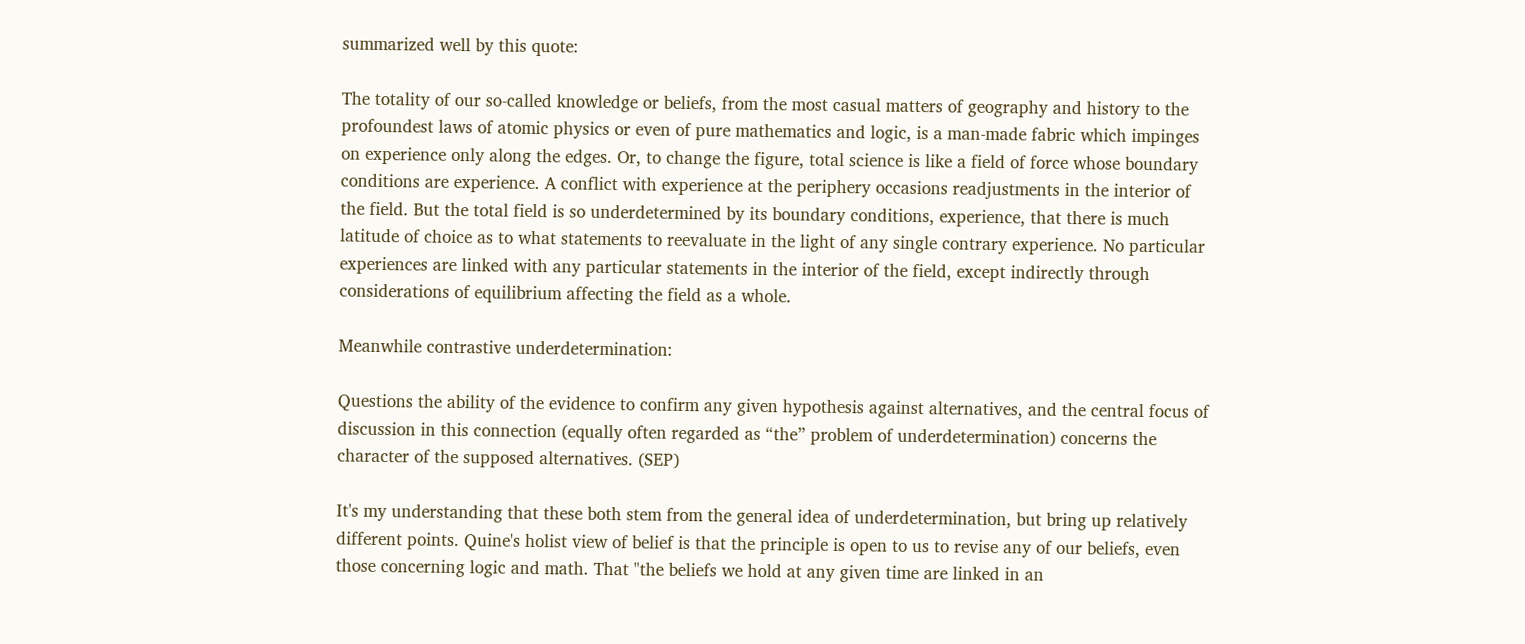summarized well by this quote:

The totality of our so-called knowledge or beliefs, from the most casual matters of geography and history to the profoundest laws of atomic physics or even of pure mathematics and logic, is a man-made fabric which impinges on experience only along the edges. Or, to change the figure, total science is like a field of force whose boundary conditions are experience. A conflict with experience at the periphery occasions readjustments in the interior of the field. But the total field is so underdetermined by its boundary conditions, experience, that there is much latitude of choice as to what statements to reevaluate in the light of any single contrary experience. No particular experiences are linked with any particular statements in the interior of the field, except indirectly through considerations of equilibrium affecting the field as a whole.

Meanwhile contrastive underdetermination:

Questions the ability of the evidence to confirm any given hypothesis against alternatives, and the central focus of discussion in this connection (equally often regarded as “the” problem of underdetermination) concerns the character of the supposed alternatives. (SEP)

It's my understanding that these both stem from the general idea of underdetermination, but bring up relatively different points. Quine's holist view of belief is that the principle is open to us to revise any of our beliefs, even those concerning logic and math. That "the beliefs we hold at any given time are linked in an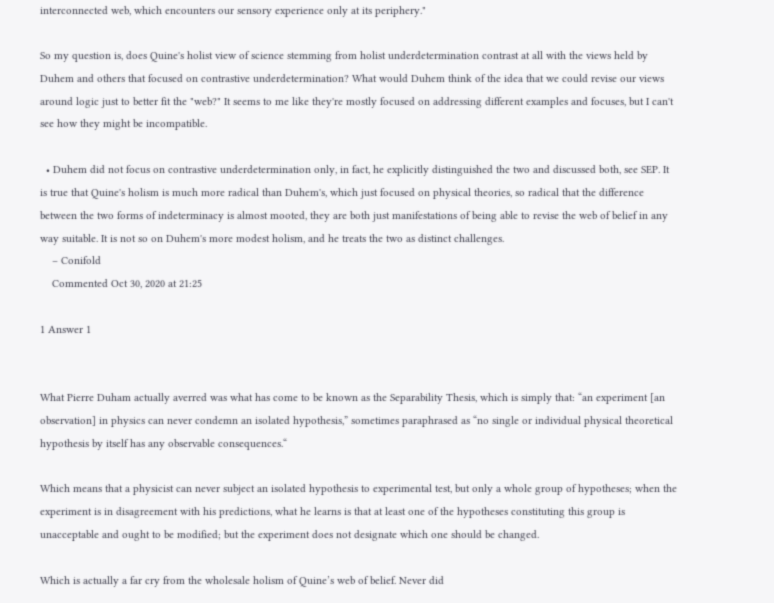interconnected web, which encounters our sensory experience only at its periphery."

So my question is, does Quine's holist view of science stemming from holist underdetermination contrast at all with the views held by Duhem and others that focused on contrastive underdetermination? What would Duhem think of the idea that we could revise our views around logic just to better fit the "web?" It seems to me like they're mostly focused on addressing different examples and focuses, but I can't see how they might be incompatible.

  • Duhem did not focus on contrastive underdetermination only, in fact, he explicitly distinguished the two and discussed both, see SEP. It is true that Quine's holism is much more radical than Duhem's, which just focused on physical theories, so radical that the difference between the two forms of indeterminacy is almost mooted, they are both just manifestations of being able to revise the web of belief in any way suitable. It is not so on Duhem's more modest holism, and he treats the two as distinct challenges.
    – Conifold
    Commented Oct 30, 2020 at 21:25

1 Answer 1


What Pierre Duham actually averred was what has come to be known as the Separability Thesis, which is simply that: “an experiment [an observation] in physics can never condemn an isolated hypothesis,” sometimes paraphrased as “no single or individual physical theoretical hypothesis by itself has any observable consequences.“

Which means that a physicist can never subject an isolated hypothesis to experimental test, but only a whole group of hypotheses; when the experiment is in disagreement with his predictions, what he learns is that at least one of the hypotheses constituting this group is unacceptable and ought to be modified; but the experiment does not designate which one should be changed.

Which is actually a far cry from the wholesale holism of Quine’s web of belief. Never did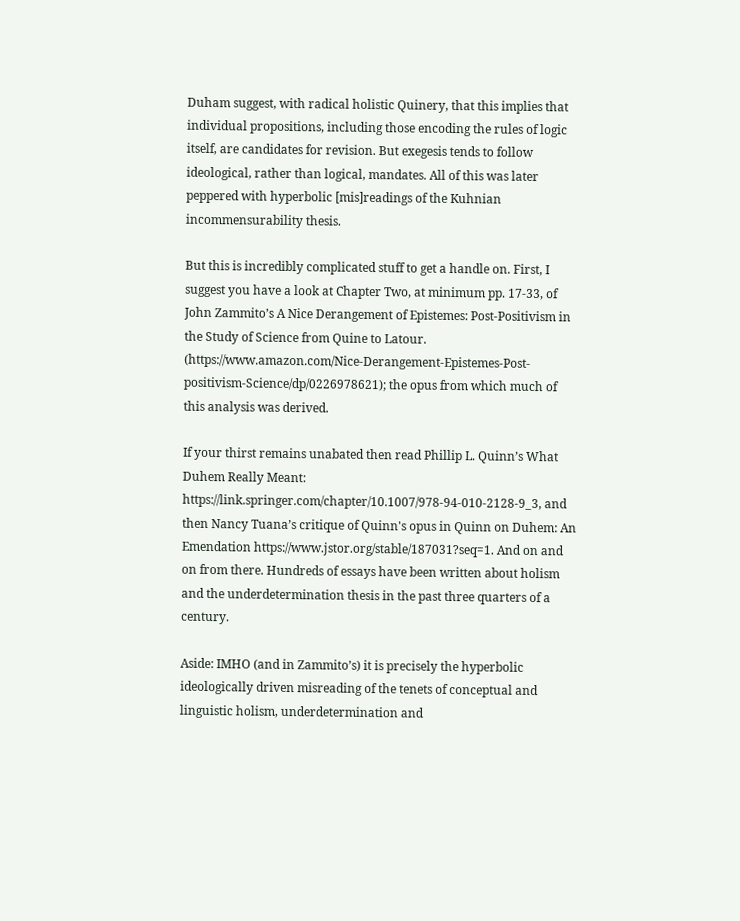Duham suggest, with radical holistic Quinery, that this implies that individual propositions, including those encoding the rules of logic itself, are candidates for revision. But exegesis tends to follow ideological, rather than logical, mandates. All of this was later peppered with hyperbolic [mis]readings of the Kuhnian incommensurability thesis.

But this is incredibly complicated stuff to get a handle on. First, I suggest you have a look at Chapter Two, at minimum pp. 17-33, of John Zammito’s A Nice Derangement of Epistemes: Post-Positivism in the Study of Science from Quine to Latour. (https://www.amazon.com/Nice-Derangement-Epistemes-Post-positivism-Science/dp/0226978621); the opus from which much of this analysis was derived.

If your thirst remains unabated then read Phillip L. Quinn’s What Duhem Really Meant: https://link.springer.com/chapter/10.1007/978-94-010-2128-9_3, and then Nancy Tuana’s critique of Quinn's opus in Quinn on Duhem: An Emendation https://www.jstor.org/stable/187031?seq=1. And on and on from there. Hundreds of essays have been written about holism and the underdetermination thesis in the past three quarters of a century.

Aside: IMHO (and in Zammito’s) it is precisely the hyperbolic ideologically driven misreading of the tenets of conceptual and linguistic holism, underdetermination and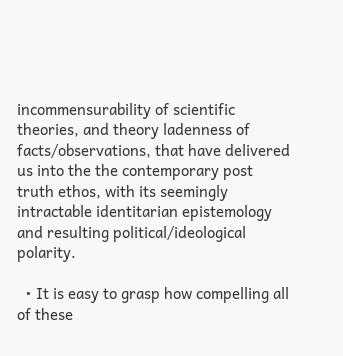incommensurability of scientific theories, and theory ladenness of facts/observations, that have delivered us into the the contemporary post truth ethos, with its seemingly intractable identitarian epistemology and resulting political/ideological polarity.

  • It is easy to grasp how compelling all of these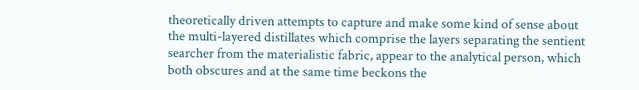theoretically driven attempts to capture and make some kind of sense about the multi-layered distillates which comprise the layers separating the sentient searcher from the materialistic fabric, appear to the analytical person, which both obscures and at the same time beckons the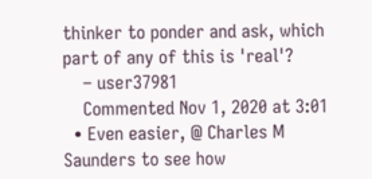thinker to ponder and ask, which part of any of this is 'real'?
    – user37981
    Commented Nov 1, 2020 at 3:01
  • Even easier, @ Charles M Saunders to see how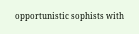opportunistic sophists with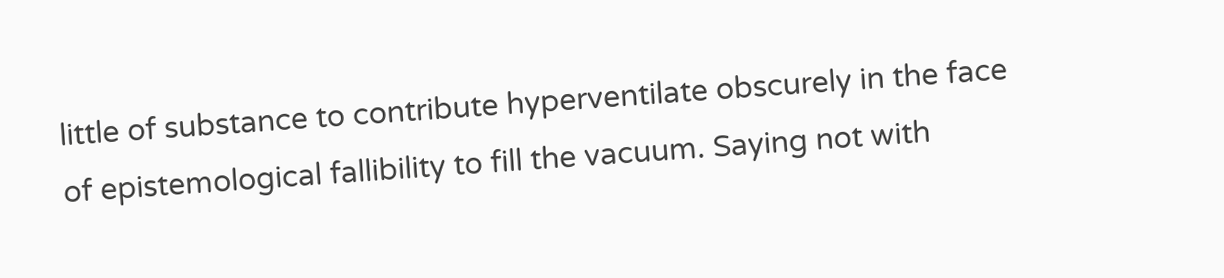little of substance to contribute hyperventilate obscurely in the face of epistemological fallibility to fill the vacuum. Saying not with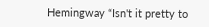Hemingway “Isn't it pretty to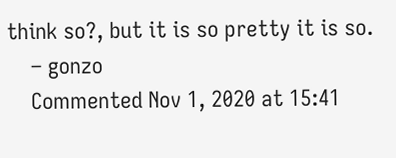think so?, but it is so pretty it is so.
    – gonzo
    Commented Nov 1, 2020 at 15:41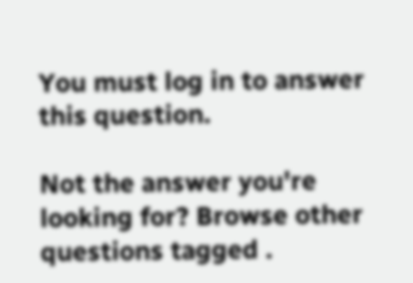You must log in to answer this question.

Not the answer you're looking for? Browse other questions tagged .